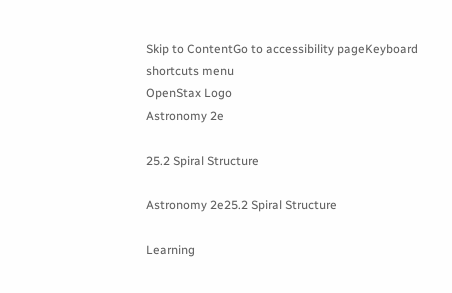Skip to ContentGo to accessibility pageKeyboard shortcuts menu
OpenStax Logo
Astronomy 2e

25.2 Spiral Structure

Astronomy 2e25.2 Spiral Structure

Learning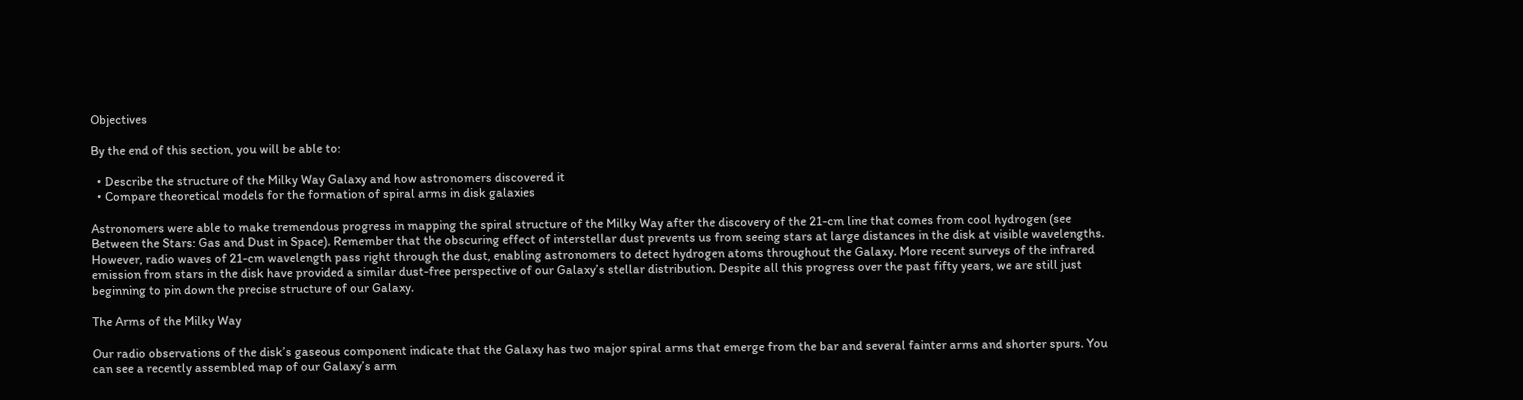Objectives

By the end of this section, you will be able to:

  • Describe the structure of the Milky Way Galaxy and how astronomers discovered it
  • Compare theoretical models for the formation of spiral arms in disk galaxies

Astronomers were able to make tremendous progress in mapping the spiral structure of the Milky Way after the discovery of the 21-cm line that comes from cool hydrogen (see Between the Stars: Gas and Dust in Space). Remember that the obscuring effect of interstellar dust prevents us from seeing stars at large distances in the disk at visible wavelengths. However, radio waves of 21-cm wavelength pass right through the dust, enabling astronomers to detect hydrogen atoms throughout the Galaxy. More recent surveys of the infrared emission from stars in the disk have provided a similar dust-free perspective of our Galaxy’s stellar distribution. Despite all this progress over the past fifty years, we are still just beginning to pin down the precise structure of our Galaxy.

The Arms of the Milky Way

Our radio observations of the disk’s gaseous component indicate that the Galaxy has two major spiral arms that emerge from the bar and several fainter arms and shorter spurs. You can see a recently assembled map of our Galaxy’s arm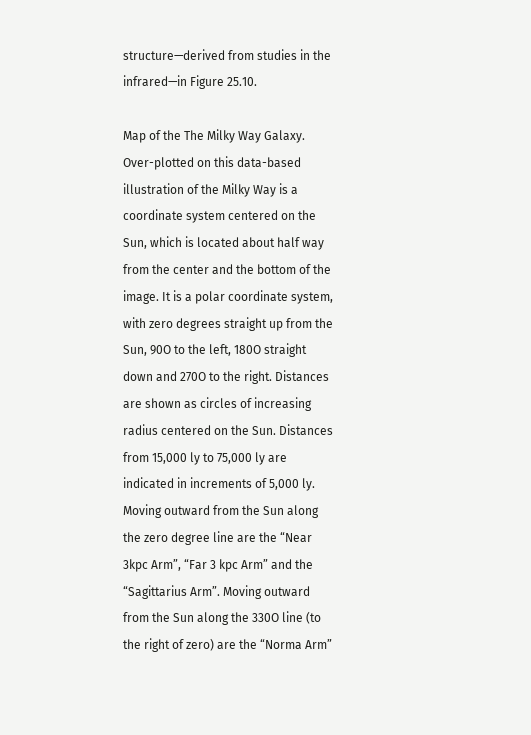structure—derived from studies in the infrared—in Figure 25.10.

Map of the The Milky Way Galaxy. Over-plotted on this data-based illustration of the Milky Way is a coordinate system centered on the Sun, which is located about half way from the center and the bottom of the image. It is a polar coordinate system, with zero degrees straight up from the Sun, 90O to the left, 180O straight down and 270O to the right. Distances are shown as circles of increasing radius centered on the Sun. Distances from 15,000 ly to 75,000 ly are indicated in increments of 5,000 ly. Moving outward from the Sun along the zero degree line are the “Near 3kpc Arm”, “Far 3 kpc Arm” and the “Sagittarius Arm”. Moving outward from the Sun along the 330O line (to the right of zero) are the “Norma Arm”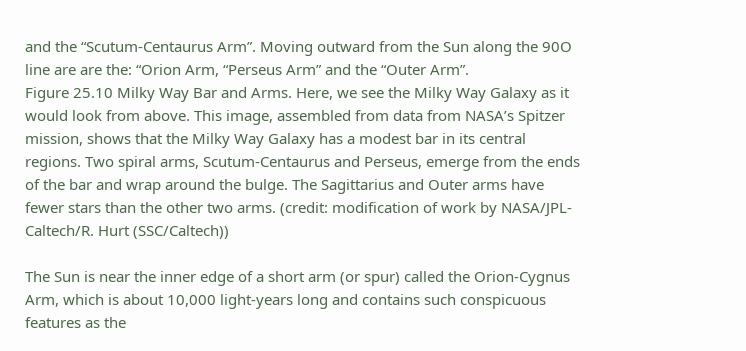and the “Scutum-Centaurus Arm”. Moving outward from the Sun along the 90O line are are the: “Orion Arm, “Perseus Arm” and the “Outer Arm”.
Figure 25.10 Milky Way Bar and Arms. Here, we see the Milky Way Galaxy as it would look from above. This image, assembled from data from NASA’s Spitzer mission, shows that the Milky Way Galaxy has a modest bar in its central regions. Two spiral arms, Scutum-Centaurus and Perseus, emerge from the ends of the bar and wrap around the bulge. The Sagittarius and Outer arms have fewer stars than the other two arms. (credit: modification of work by NASA/JPL-Caltech/R. Hurt (SSC/Caltech))

The Sun is near the inner edge of a short arm (or spur) called the Orion-Cygnus Arm, which is about 10,000 light-years long and contains such conspicuous features as the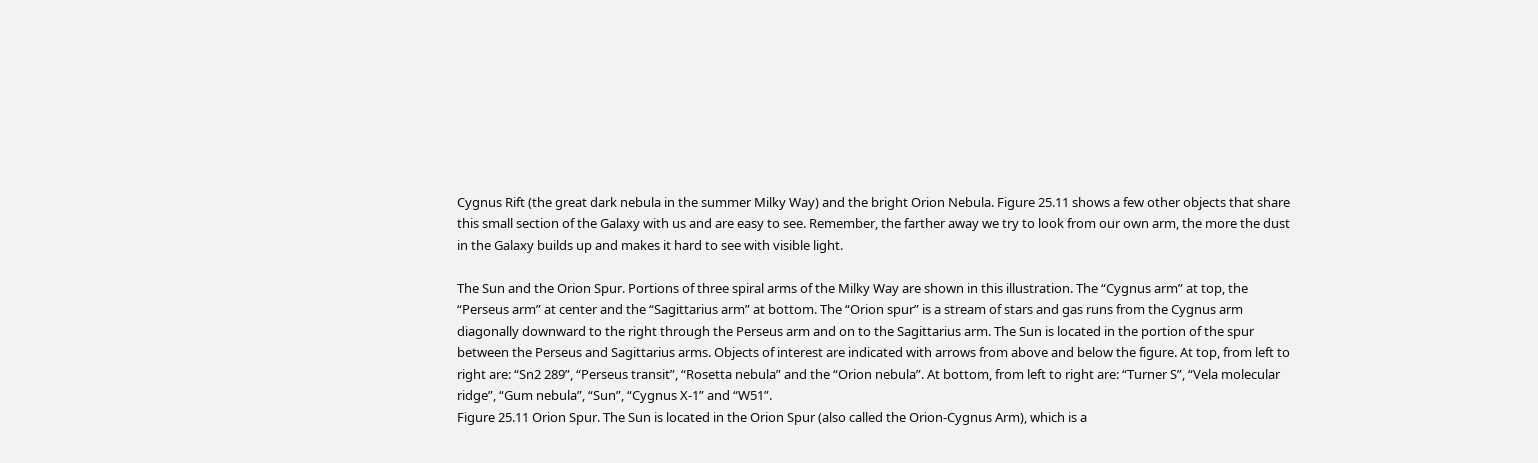Cygnus Rift (the great dark nebula in the summer Milky Way) and the bright Orion Nebula. Figure 25.11 shows a few other objects that share this small section of the Galaxy with us and are easy to see. Remember, the farther away we try to look from our own arm, the more the dust in the Galaxy builds up and makes it hard to see with visible light.

The Sun and the Orion Spur. Portions of three spiral arms of the Milky Way are shown in this illustration. The “Cygnus arm” at top, the “Perseus arm” at center and the “Sagittarius arm” at bottom. The “Orion spur” is a stream of stars and gas runs from the Cygnus arm diagonally downward to the right through the Perseus arm and on to the Sagittarius arm. The Sun is located in the portion of the spur between the Perseus and Sagittarius arms. Objects of interest are indicated with arrows from above and below the figure. At top, from left to right are: “Sn2 289”, “Perseus transit”, “Rosetta nebula” and the “Orion nebula”. At bottom, from left to right are: “Turner S”, “Vela molecular ridge”, “Gum nebula”, “Sun”, “Cygnus X-1” and “W51”.
Figure 25.11 Orion Spur. The Sun is located in the Orion Spur (also called the Orion-Cygnus Arm), which is a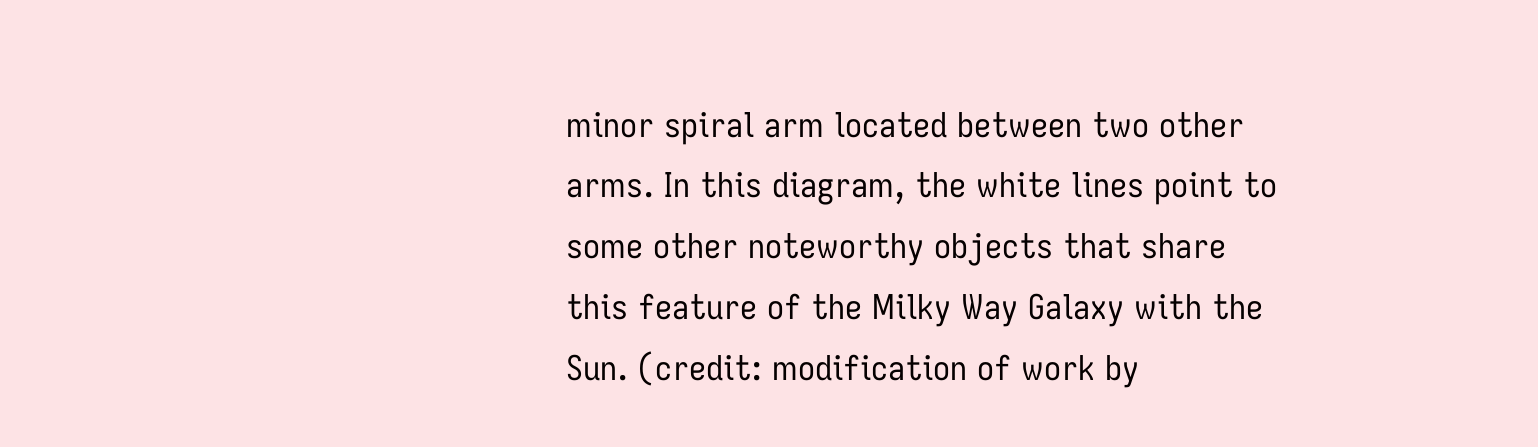minor spiral arm located between two other arms. In this diagram, the white lines point to some other noteworthy objects that share this feature of the Milky Way Galaxy with the Sun. (credit: modification of work by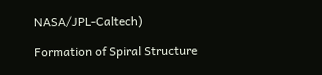NASA/JPL-Caltech)

Formation of Spiral Structure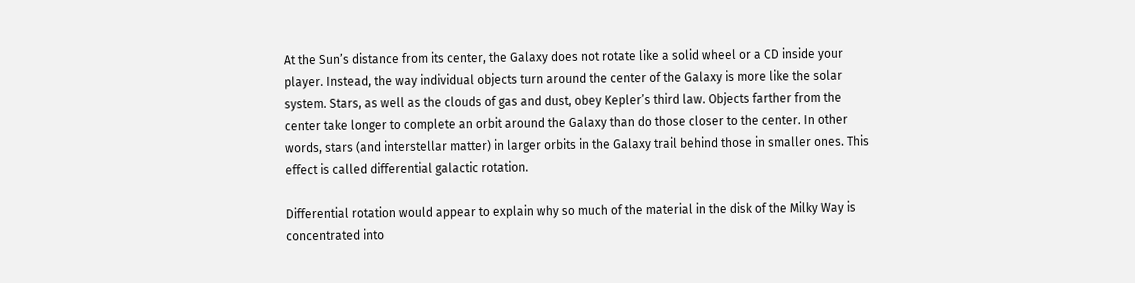At the Sun’s distance from its center, the Galaxy does not rotate like a solid wheel or a CD inside your player. Instead, the way individual objects turn around the center of the Galaxy is more like the solar system. Stars, as well as the clouds of gas and dust, obey Kepler’s third law. Objects farther from the center take longer to complete an orbit around the Galaxy than do those closer to the center. In other words, stars (and interstellar matter) in larger orbits in the Galaxy trail behind those in smaller ones. This effect is called differential galactic rotation.

Differential rotation would appear to explain why so much of the material in the disk of the Milky Way is concentrated into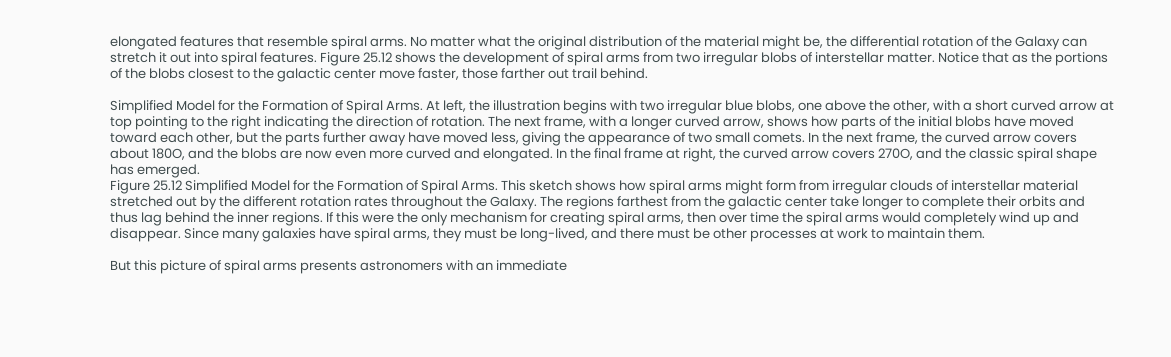elongated features that resemble spiral arms. No matter what the original distribution of the material might be, the differential rotation of the Galaxy can stretch it out into spiral features. Figure 25.12 shows the development of spiral arms from two irregular blobs of interstellar matter. Notice that as the portions of the blobs closest to the galactic center move faster, those farther out trail behind.

Simplified Model for the Formation of Spiral Arms. At left, the illustration begins with two irregular blue blobs, one above the other, with a short curved arrow at top pointing to the right indicating the direction of rotation. The next frame, with a longer curved arrow, shows how parts of the initial blobs have moved toward each other, but the parts further away have moved less, giving the appearance of two small comets. In the next frame, the curved arrow covers about 180O, and the blobs are now even more curved and elongated. In the final frame at right, the curved arrow covers 270O, and the classic spiral shape has emerged.
Figure 25.12 Simplified Model for the Formation of Spiral Arms. This sketch shows how spiral arms might form from irregular clouds of interstellar material stretched out by the different rotation rates throughout the Galaxy. The regions farthest from the galactic center take longer to complete their orbits and thus lag behind the inner regions. If this were the only mechanism for creating spiral arms, then over time the spiral arms would completely wind up and disappear. Since many galaxies have spiral arms, they must be long-lived, and there must be other processes at work to maintain them.

But this picture of spiral arms presents astronomers with an immediate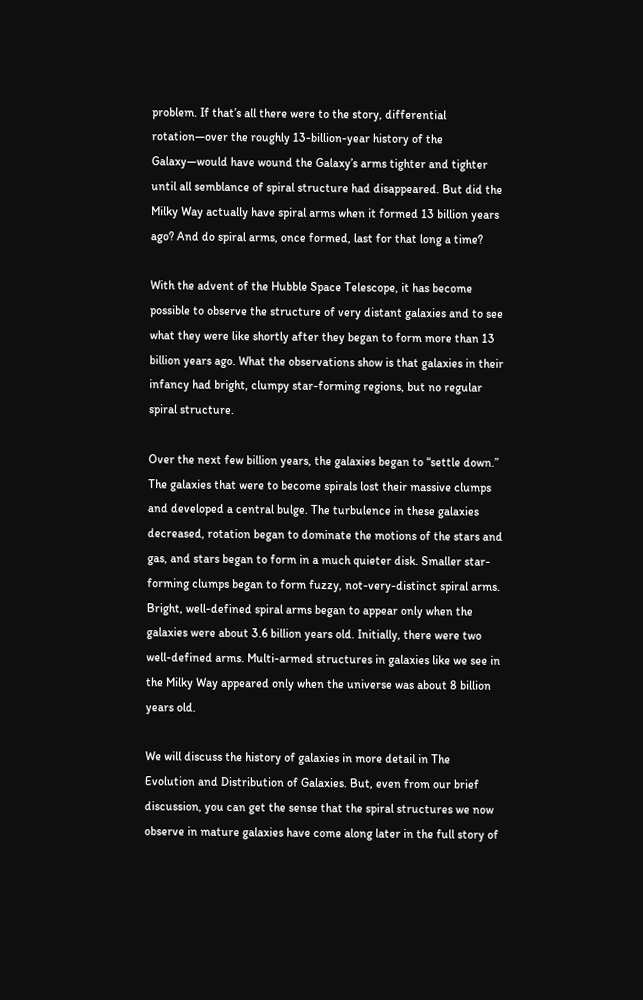problem. If that’s all there were to the story, differential rotation—over the roughly 13-billion-year history of the Galaxy—would have wound the Galaxy’s arms tighter and tighter until all semblance of spiral structure had disappeared. But did the Milky Way actually have spiral arms when it formed 13 billion years ago? And do spiral arms, once formed, last for that long a time?

With the advent of the Hubble Space Telescope, it has become possible to observe the structure of very distant galaxies and to see what they were like shortly after they began to form more than 13 billion years ago. What the observations show is that galaxies in their infancy had bright, clumpy star-forming regions, but no regular spiral structure.

Over the next few billion years, the galaxies began to “settle down.” The galaxies that were to become spirals lost their massive clumps and developed a central bulge. The turbulence in these galaxies decreased, rotation began to dominate the motions of the stars and gas, and stars began to form in a much quieter disk. Smaller star-forming clumps began to form fuzzy, not-very-distinct spiral arms. Bright, well-defined spiral arms began to appear only when the galaxies were about 3.6 billion years old. Initially, there were two well-defined arms. Multi-armed structures in galaxies like we see in the Milky Way appeared only when the universe was about 8 billion years old.

We will discuss the history of galaxies in more detail in The Evolution and Distribution of Galaxies. But, even from our brief discussion, you can get the sense that the spiral structures we now observe in mature galaxies have come along later in the full story of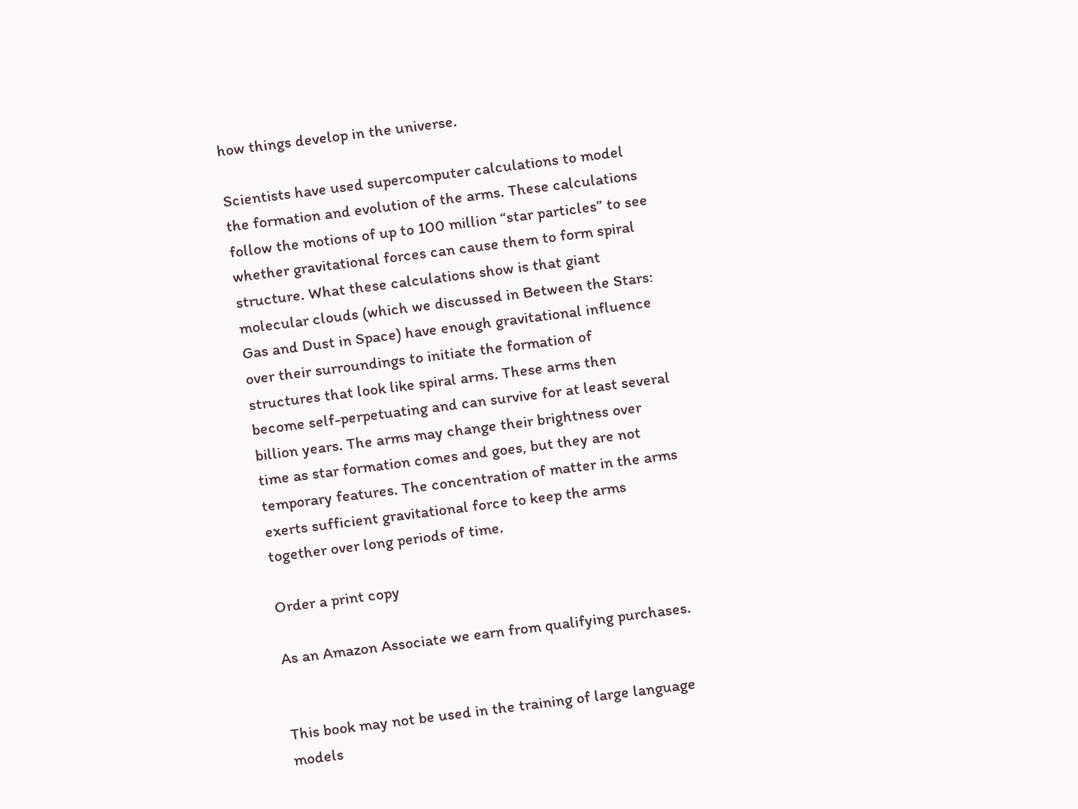how things develop in the universe.

Scientists have used supercomputer calculations to model the formation and evolution of the arms. These calculations follow the motions of up to 100 million “star particles” to see whether gravitational forces can cause them to form spiral structure. What these calculations show is that giant molecular clouds (which we discussed in Between the Stars: Gas and Dust in Space) have enough gravitational influence over their surroundings to initiate the formation of structures that look like spiral arms. These arms then become self-perpetuating and can survive for at least several billion years. The arms may change their brightness over time as star formation comes and goes, but they are not temporary features. The concentration of matter in the arms exerts sufficient gravitational force to keep the arms together over long periods of time.

Order a print copy

As an Amazon Associate we earn from qualifying purchases.


This book may not be used in the training of large language models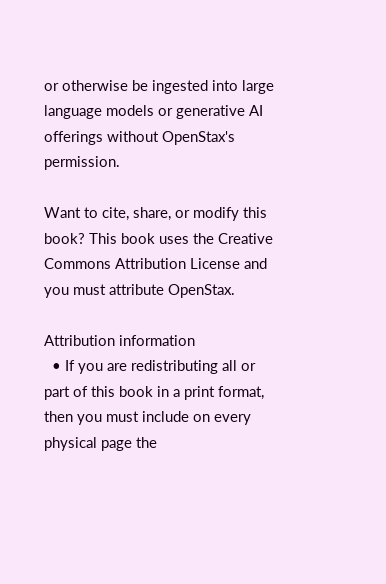or otherwise be ingested into large language models or generative AI offerings without OpenStax's permission.

Want to cite, share, or modify this book? This book uses the Creative Commons Attribution License and you must attribute OpenStax.

Attribution information
  • If you are redistributing all or part of this book in a print format, then you must include on every physical page the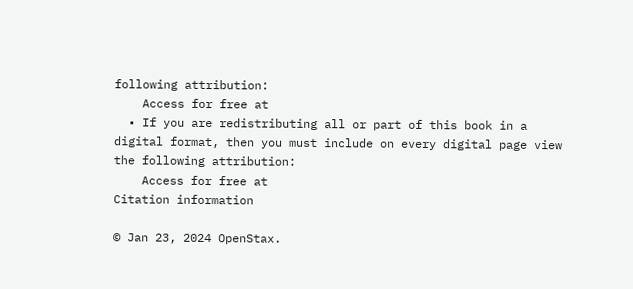following attribution:
    Access for free at
  • If you are redistributing all or part of this book in a digital format, then you must include on every digital page view the following attribution:
    Access for free at
Citation information

© Jan 23, 2024 OpenStax.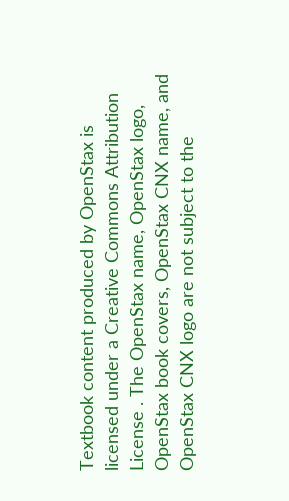Textbook content produced by OpenStax is licensed under a Creative Commons Attribution License . The OpenStax name, OpenStax logo, OpenStax book covers, OpenStax CNX name, and OpenStax CNX logo are not subject to the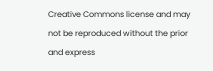Creative Commons license and may not be reproduced without the prior and express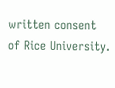written consent of Rice University.